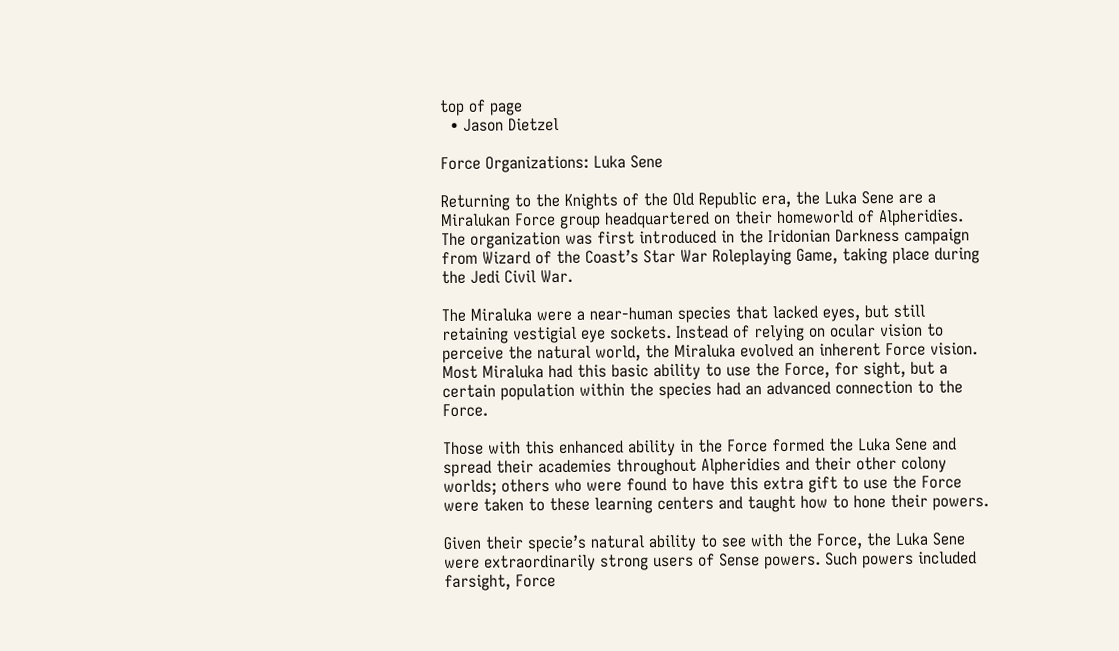top of page
  • Jason Dietzel

Force Organizations: Luka Sene

Returning to the Knights of the Old Republic era, the Luka Sene are a Miralukan Force group headquartered on their homeworld of Alpheridies. The organization was first introduced in the Iridonian Darkness campaign from Wizard of the Coast’s Star War Roleplaying Game, taking place during the Jedi Civil War.

The Miraluka were a near-human species that lacked eyes, but still retaining vestigial eye sockets. Instead of relying on ocular vision to perceive the natural world, the Miraluka evolved an inherent Force vision. Most Miraluka had this basic ability to use the Force, for sight, but a certain population within the species had an advanced connection to the Force.

Those with this enhanced ability in the Force formed the Luka Sene and spread their academies throughout Alpheridies and their other colony worlds; others who were found to have this extra gift to use the Force were taken to these learning centers and taught how to hone their powers.

Given their specie’s natural ability to see with the Force, the Luka Sene were extraordinarily strong users of Sense powers. Such powers included farsight, Force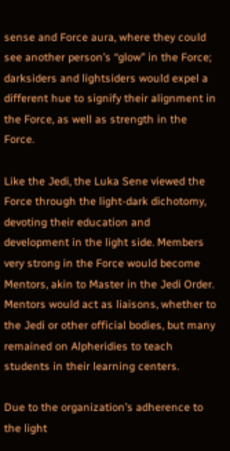sense and Force aura, where they could see another person’s “glow” in the Force; darksiders and lightsiders would expel a different hue to signify their alignment in the Force, as well as strength in the Force.

Like the Jedi, the Luka Sene viewed the Force through the light-dark dichotomy, devoting their education and development in the light side. Members very strong in the Force would become Mentors, akin to Master in the Jedi Order. Mentors would act as liaisons, whether to the Jedi or other official bodies, but many remained on Alpheridies to teach students in their learning centers.

Due to the organization’s adherence to the light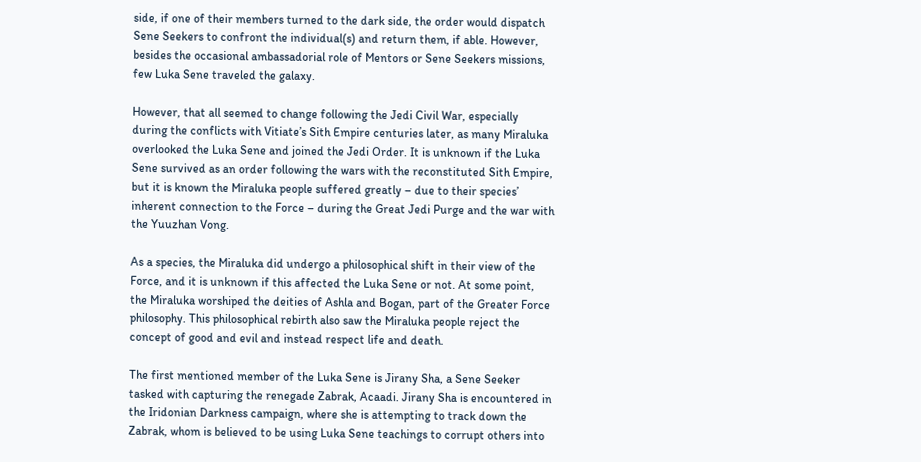side, if one of their members turned to the dark side, the order would dispatch Sene Seekers to confront the individual(s) and return them, if able. However, besides the occasional ambassadorial role of Mentors or Sene Seekers missions, few Luka Sene traveled the galaxy.

However, that all seemed to change following the Jedi Civil War, especially during the conflicts with Vitiate’s Sith Empire centuries later, as many Miraluka overlooked the Luka Sene and joined the Jedi Order. It is unknown if the Luka Sene survived as an order following the wars with the reconstituted Sith Empire, but it is known the Miraluka people suffered greatly – due to their species’ inherent connection to the Force – during the Great Jedi Purge and the war with the Yuuzhan Vong.

As a species, the Miraluka did undergo a philosophical shift in their view of the Force, and it is unknown if this affected the Luka Sene or not. At some point, the Miraluka worshiped the deities of Ashla and Bogan, part of the Greater Force philosophy. This philosophical rebirth also saw the Miraluka people reject the concept of good and evil and instead respect life and death.

The first mentioned member of the Luka Sene is Jirany Sha, a Sene Seeker tasked with capturing the renegade Zabrak, Acaadi. Jirany Sha is encountered in the Iridonian Darkness campaign, where she is attempting to track down the Zabrak, whom is believed to be using Luka Sene teachings to corrupt others into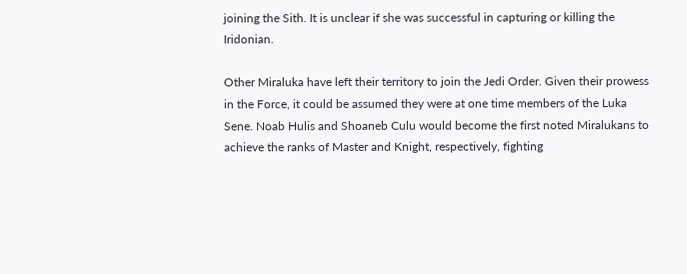joining the Sith. It is unclear if she was successful in capturing or killing the Iridonian.

Other Miraluka have left their territory to join the Jedi Order. Given their prowess in the Force, it could be assumed they were at one time members of the Luka Sene. Noab Hulis and Shoaneb Culu would become the first noted Miralukans to achieve the ranks of Master and Knight, respectively, fighting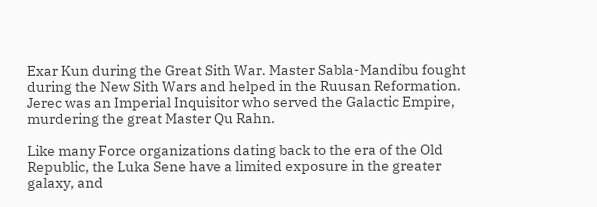Exar Kun during the Great Sith War. Master Sabla-Mandibu fought during the New Sith Wars and helped in the Ruusan Reformation. Jerec was an Imperial Inquisitor who served the Galactic Empire, murdering the great Master Qu Rahn.

Like many Force organizations dating back to the era of the Old Republic, the Luka Sene have a limited exposure in the greater galaxy, and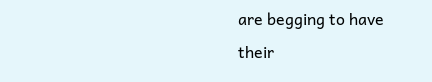are begging to have their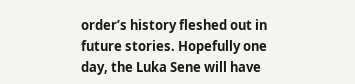order’s history fleshed out in future stories. Hopefully one day, the Luka Sene will have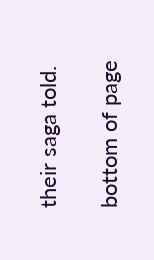their saga told.

bottom of page